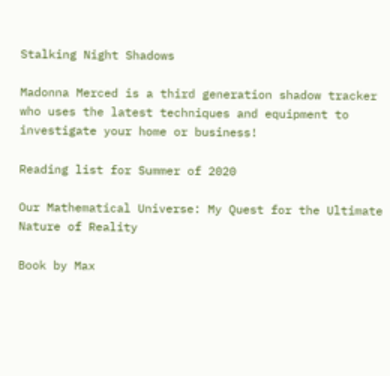Stalking Night Shadows

Madonna Merced is a third generation shadow tracker who uses the latest techniques and equipment to investigate your home or business!

Reading list for Summer of 2020

Our Mathematical Universe: My Quest for the Ultimate Nature of Reality

Book by Max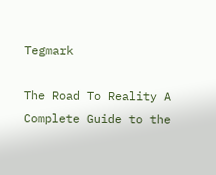Tegmark

The Road To Reality A Complete Guide to the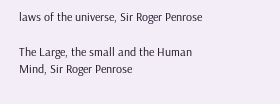laws of the universe, Sir Roger Penrose

The Large, the small and the Human Mind, Sir Roger Penrose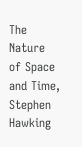The Nature of Space and Time, Stephen Hawking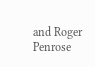and Roger Penrose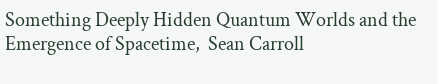Something Deeply Hidden Quantum Worlds and the Emergence of Spacetime,  Sean Carroll